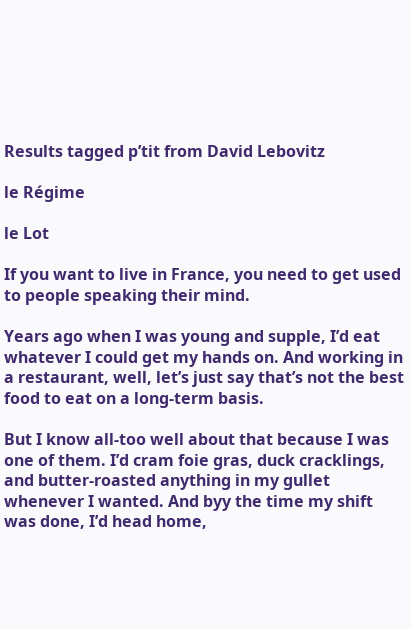Results tagged p’tit from David Lebovitz

le Régime

le Lot

If you want to live in France, you need to get used to people speaking their mind.

Years ago when I was young and supple, I’d eat whatever I could get my hands on. And working in a restaurant, well, let’s just say that’s not the best food to eat on a long-term basis.

But I know all-too well about that because I was one of them. I’d cram foie gras, duck cracklings, and butter-roasted anything in my gullet whenever I wanted. And byy the time my shift was done, I’d head home,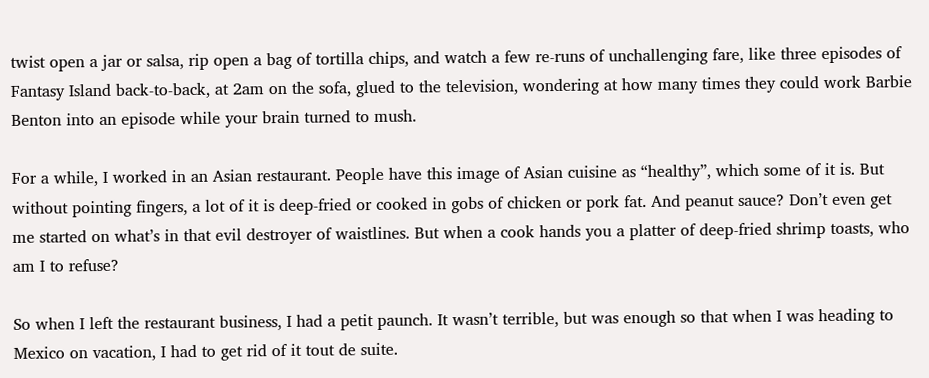twist open a jar or salsa, rip open a bag of tortilla chips, and watch a few re-runs of unchallenging fare, like three episodes of Fantasy Island back-to-back, at 2am on the sofa, glued to the television, wondering at how many times they could work Barbie Benton into an episode while your brain turned to mush.

For a while, I worked in an Asian restaurant. People have this image of Asian cuisine as “healthy”, which some of it is. But without pointing fingers, a lot of it is deep-fried or cooked in gobs of chicken or pork fat. And peanut sauce? Don’t even get me started on what’s in that evil destroyer of waistlines. But when a cook hands you a platter of deep-fried shrimp toasts, who am I to refuse?

So when I left the restaurant business, I had a petit paunch. It wasn’t terrible, but was enough so that when I was heading to Mexico on vacation, I had to get rid of it tout de suite.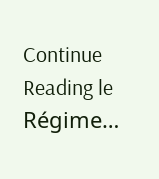Continue Reading le Régime…